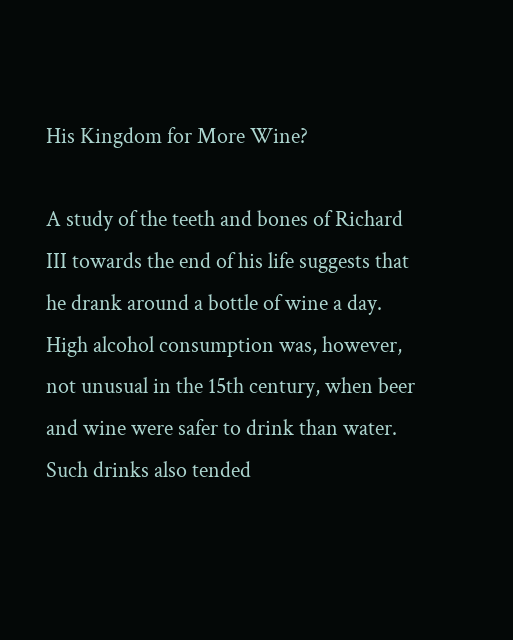His Kingdom for More Wine?

A study of the teeth and bones of Richard III towards the end of his life suggests that he drank around a bottle of wine a day. High alcohol consumption was, however, not unusual in the 15th century, when beer and wine were safer to drink than water. Such drinks also tended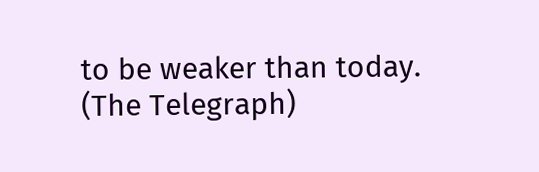to be weaker than today. (The Telegraph)